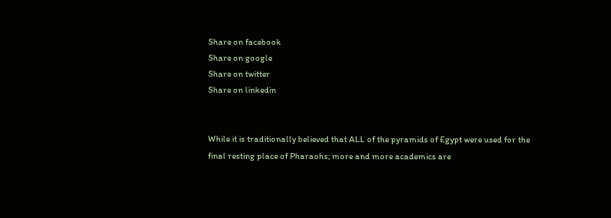Share on facebook
Share on google
Share on twitter
Share on linkedin


While it is traditionally believed that ALL of the pyramids of Egypt were used for the final resting place of Pharaohs; more and more academics are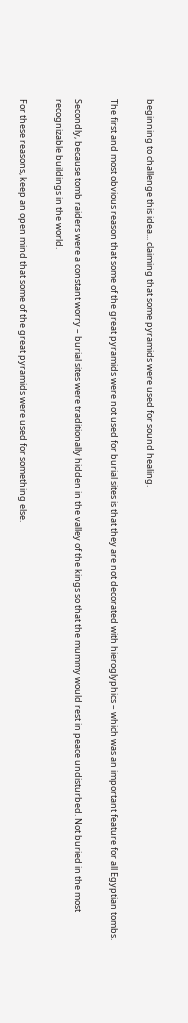beginning to challenge this idea... claiming that some pyramids were used for sound healing.

The first and most obvious reason that some of the great pyramids were not used for burial sites is that they are not decorated with hieroglyphics – which was an important feature for all Egyptian tombs.

Secondly, because tomb raiders were a constant worry – burial sites were traditionally hidden in the valley of the kings so that the mummy would rest in peace undisturbed. Not buried in the most recognizable buildings in the world.

For these reasons, keep an open mind that some of the great pyramids were used for something else.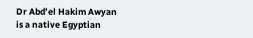Dr Abd’el Hakim Awyan is a native Egyptian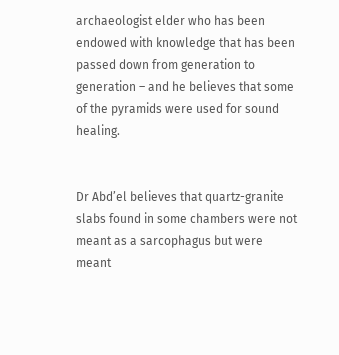archaeologist elder who has been endowed with knowledge that has been passed down from generation to generation – and he believes that some of the pyramids were used for sound healing.


Dr Abd’el believes that quartz-granite slabs found in some chambers were not meant as a sarcophagus but were meant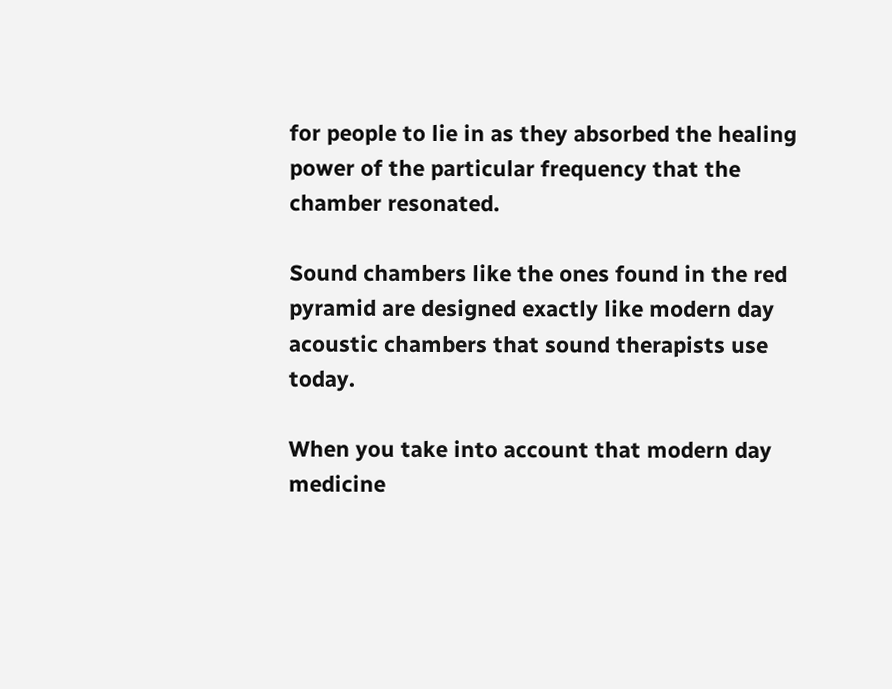for people to lie in as they absorbed the healing power of the particular frequency that the chamber resonated.

Sound chambers like the ones found in the red pyramid are designed exactly like modern day acoustic chambers that sound therapists use today.

When you take into account that modern day medicine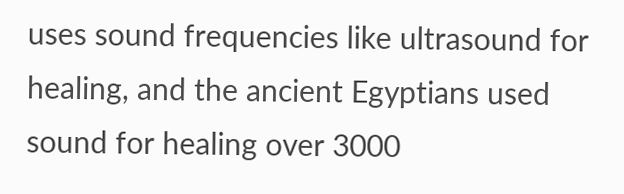uses sound frequencies like ultrasound for healing, and the ancient Egyptians used sound for healing over 3000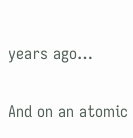years ago…

And on an atomic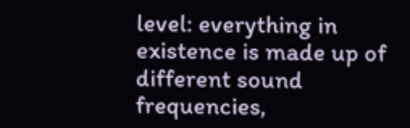level: everything in existence is made up of different sound frequencies,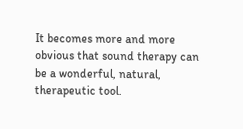It becomes more and more obvious that sound therapy can be a wonderful, natural, therapeutic tool.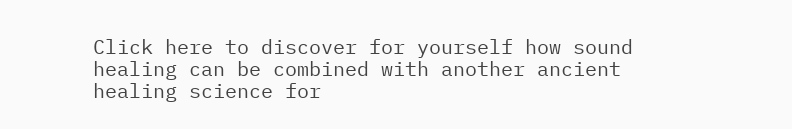Click here to discover for yourself how sound healing can be combined with another ancient healing science for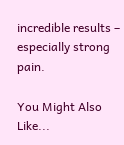incredible results – especially strong pain.

You Might Also Like...